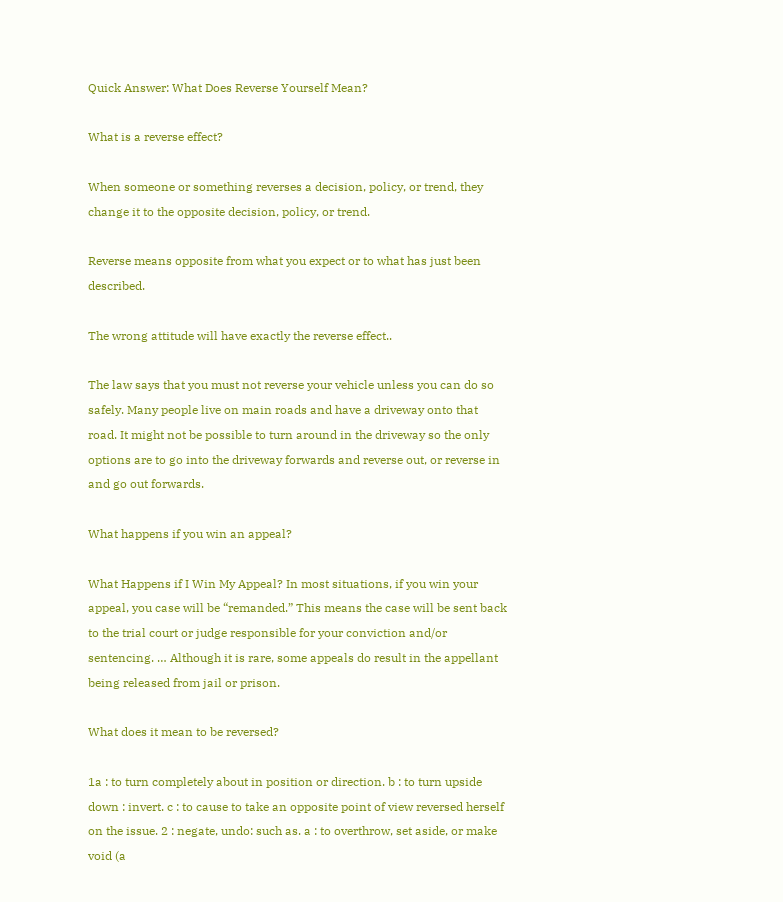Quick Answer: What Does Reverse Yourself Mean?

What is a reverse effect?

When someone or something reverses a decision, policy, or trend, they change it to the opposite decision, policy, or trend.

Reverse means opposite from what you expect or to what has just been described.

The wrong attitude will have exactly the reverse effect..

The law says that you must not reverse your vehicle unless you can do so safely. Many people live on main roads and have a driveway onto that road. It might not be possible to turn around in the driveway so the only options are to go into the driveway forwards and reverse out, or reverse in and go out forwards.

What happens if you win an appeal?

What Happens if I Win My Appeal? In most situations, if you win your appeal, you case will be “remanded.” This means the case will be sent back to the trial court or judge responsible for your conviction and/or sentencing. … Although it is rare, some appeals do result in the appellant being released from jail or prison.

What does it mean to be reversed?

1a : to turn completely about in position or direction. b : to turn upside down : invert. c : to cause to take an opposite point of view reversed herself on the issue. 2 : negate, undo: such as. a : to overthrow, set aside, or make void (a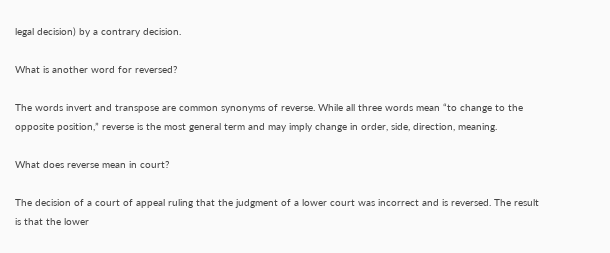legal decision) by a contrary decision.

What is another word for reversed?

The words invert and transpose are common synonyms of reverse. While all three words mean “to change to the opposite position,” reverse is the most general term and may imply change in order, side, direction, meaning.

What does reverse mean in court?

The decision of a court of appeal ruling that the judgment of a lower court was incorrect and is reversed. The result is that the lower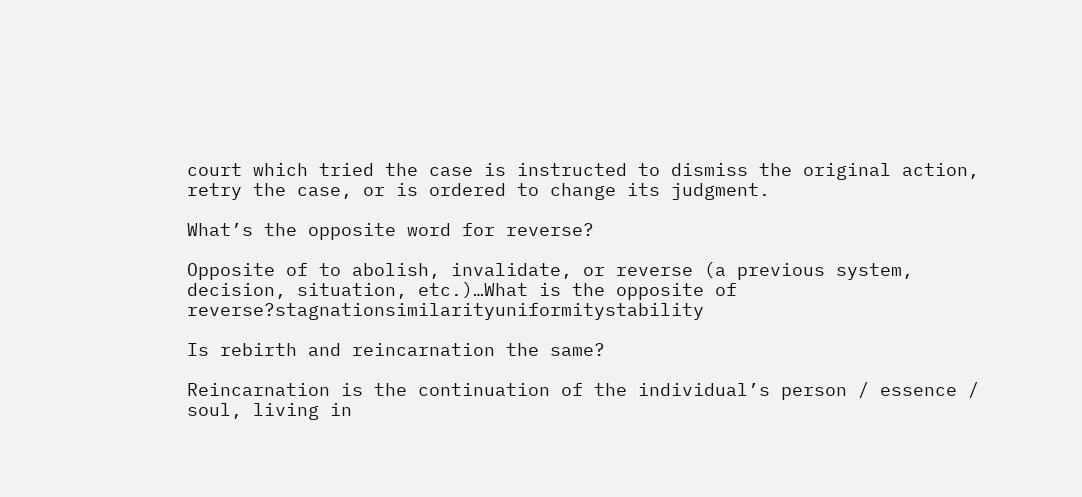court which tried the case is instructed to dismiss the original action, retry the case, or is ordered to change its judgment.

What’s the opposite word for reverse?

Opposite of to abolish, invalidate, or reverse (a previous system, decision, situation, etc.)…What is the opposite of reverse?stagnationsimilarityuniformitystability

Is rebirth and reincarnation the same?

Reincarnation is the continuation of the individual’s person / essence / soul, living in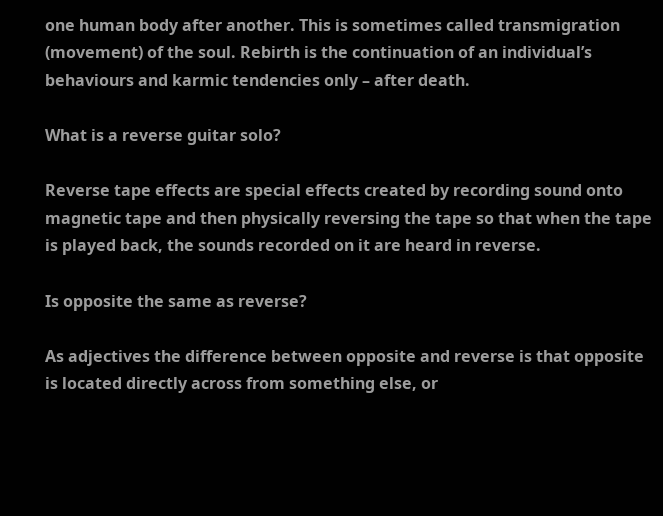one human body after another. This is sometimes called transmigration (movement) of the soul. Rebirth is the continuation of an individual’s behaviours and karmic tendencies only – after death.

What is a reverse guitar solo?

Reverse tape effects are special effects created by recording sound onto magnetic tape and then physically reversing the tape so that when the tape is played back, the sounds recorded on it are heard in reverse.

Is opposite the same as reverse?

As adjectives the difference between opposite and reverse is that opposite is located directly across from something else, or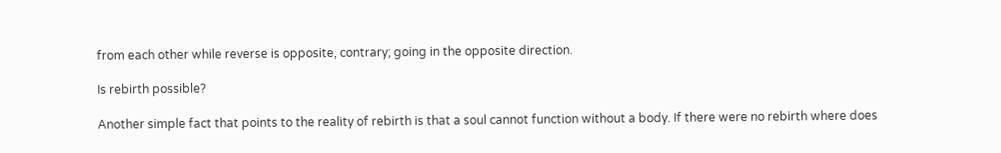from each other while reverse is opposite, contrary; going in the opposite direction.

Is rebirth possible?

Another simple fact that points to the reality of rebirth is that a soul cannot function without a body. If there were no rebirth where does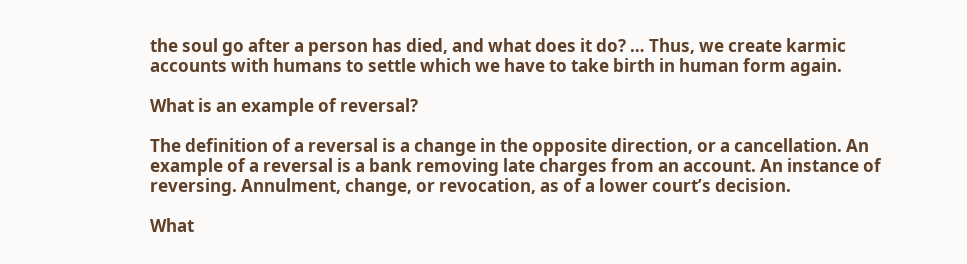the soul go after a person has died, and what does it do? … Thus, we create karmic accounts with humans to settle which we have to take birth in human form again.

What is an example of reversal?

The definition of a reversal is a change in the opposite direction, or a cancellation. An example of a reversal is a bank removing late charges from an account. An instance of reversing. Annulment, change, or revocation, as of a lower court’s decision.

What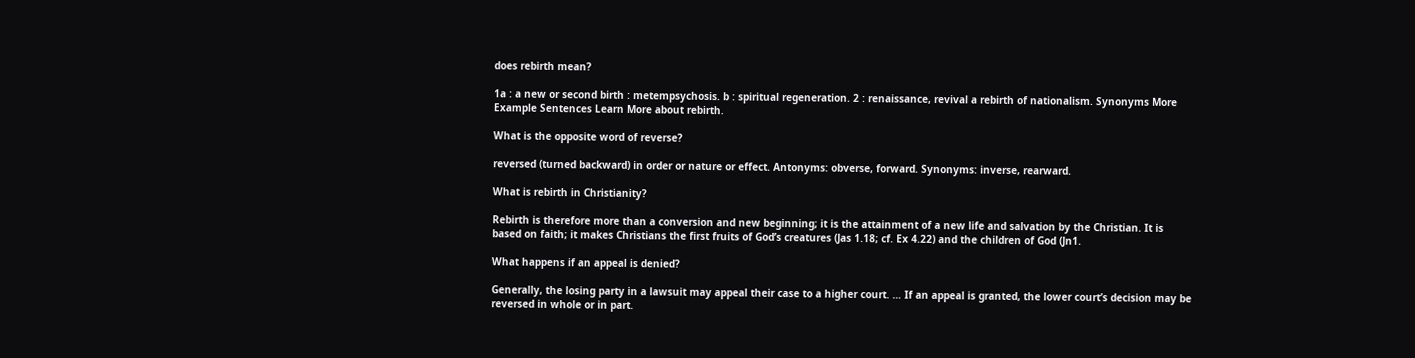does rebirth mean?

1a : a new or second birth : metempsychosis. b : spiritual regeneration. 2 : renaissance, revival a rebirth of nationalism. Synonyms More Example Sentences Learn More about rebirth.

What is the opposite word of reverse?

reversed (turned backward) in order or nature or effect. Antonyms: obverse, forward. Synonyms: inverse, rearward.

What is rebirth in Christianity?

Rebirth is therefore more than a conversion and new beginning; it is the attainment of a new life and salvation by the Christian. It is based on faith; it makes Christians the first fruits of God’s creatures (Jas 1.18; cf. Ex 4.22) and the children of God (Jn1.

What happens if an appeal is denied?

Generally, the losing party in a lawsuit may appeal their case to a higher court. … If an appeal is granted, the lower court’s decision may be reversed in whole or in part.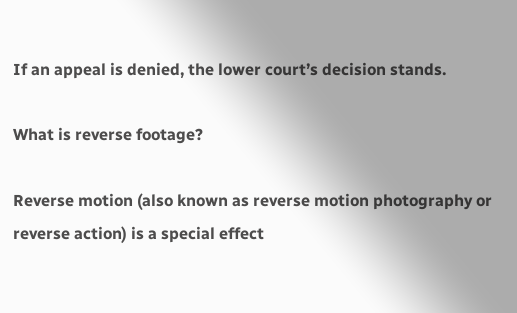If an appeal is denied, the lower court’s decision stands.

What is reverse footage?

Reverse motion (also known as reverse motion photography or reverse action) is a special effect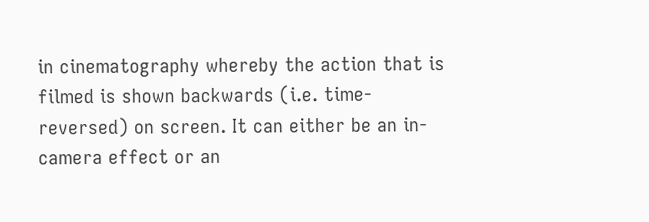in cinematography whereby the action that is filmed is shown backwards (i.e. time-reversed) on screen. It can either be an in-camera effect or an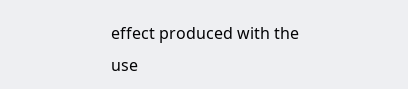effect produced with the use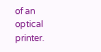of an optical printer.